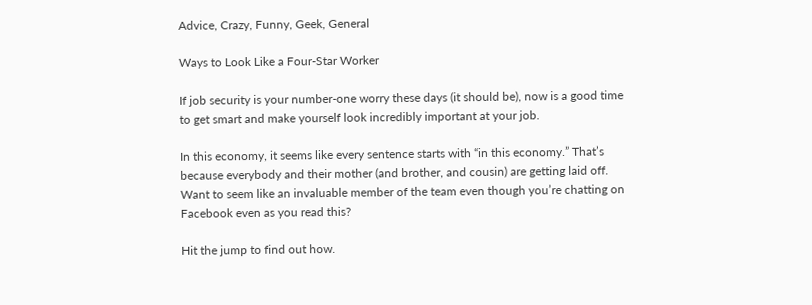Advice, Crazy, Funny, Geek, General

Ways to Look Like a Four-Star Worker

If job security is your number-one worry these days (it should be), now is a good time to get smart and make yourself look incredibly important at your job.

In this economy, it seems like every sentence starts with “in this economy.” That’s because everybody and their mother (and brother, and cousin) are getting laid off. Want to seem like an invaluable member of the team even though you’re chatting on Facebook even as you read this?

Hit the jump to find out how.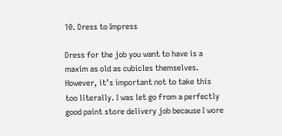10. Dress to Impress

Dress for the job you want to have is a maxim as old as cubicles themselves. However, it’s important not to take this too literally. I was let go from a perfectly good paint store delivery job because I wore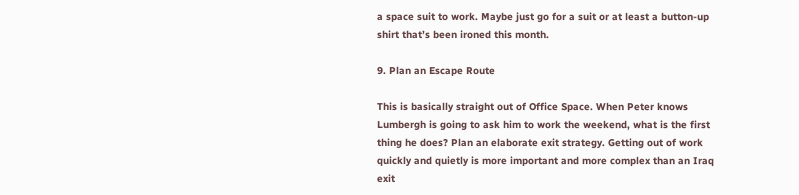a space suit to work. Maybe just go for a suit or at least a button-up shirt that’s been ironed this month.

9. Plan an Escape Route

This is basically straight out of Office Space. When Peter knows Lumbergh is going to ask him to work the weekend, what is the first thing he does? Plan an elaborate exit strategy. Getting out of work quickly and quietly is more important and more complex than an Iraq exit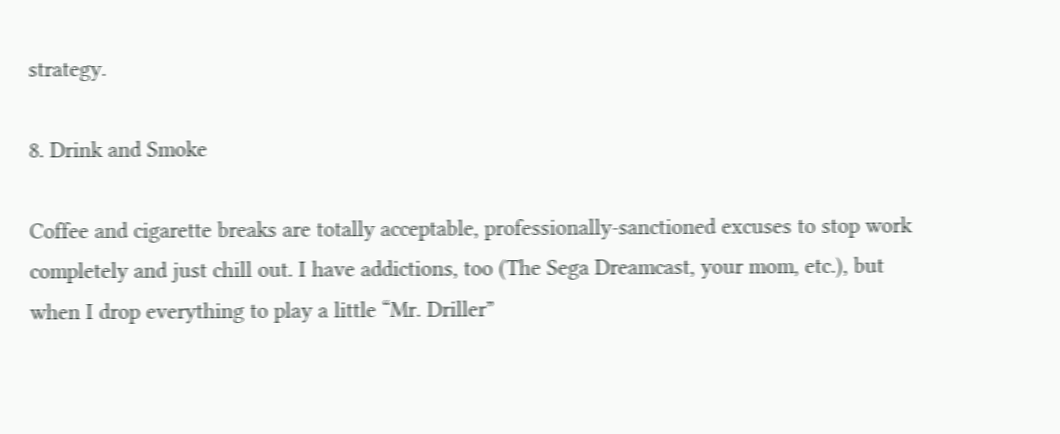strategy.

8. Drink and Smoke

Coffee and cigarette breaks are totally acceptable, professionally-sanctioned excuses to stop work completely and just chill out. I have addictions, too (The Sega Dreamcast, your mom, etc.), but when I drop everything to play a little “Mr. Driller”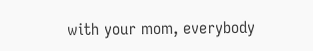with your mom, everybody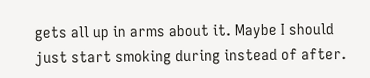gets all up in arms about it. Maybe I should just start smoking during instead of after.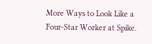More Ways to Look Like a Four-Star Worker at Spike.